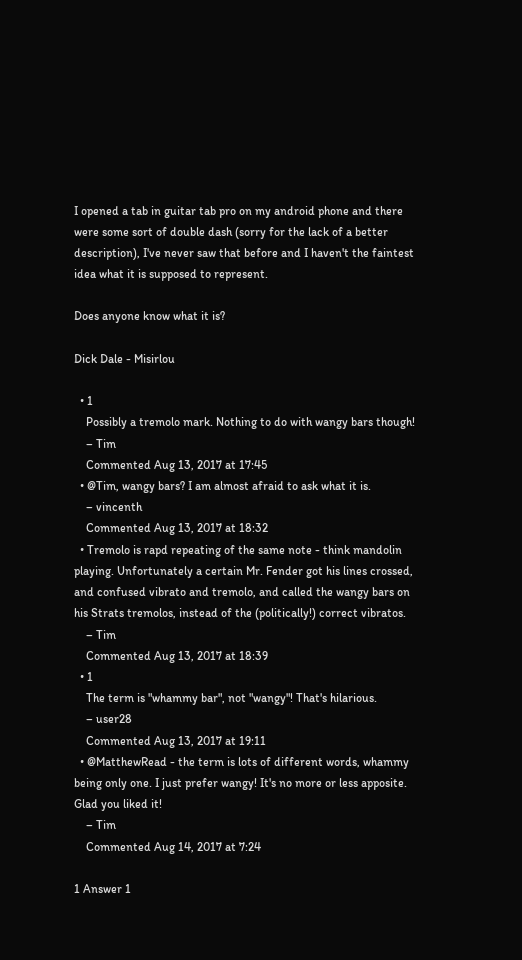I opened a tab in guitar tab pro on my android phone and there were some sort of double dash (sorry for the lack of a better description), I've never saw that before and I haven't the faintest idea what it is supposed to represent.

Does anyone know what it is?

Dick Dale - Misirlou

  • 1
    Possibly a tremolo mark. Nothing to do with wangy bars though!
    – Tim
    Commented Aug 13, 2017 at 17:45
  • @Tim, wangy bars? I am almost afraid to ask what it is.
    – vincenth
    Commented Aug 13, 2017 at 18:32
  • Tremolo is rapd repeating of the same note - think mandolin playing. Unfortunately a certain Mr. Fender got his lines crossed, and confused vibrato and tremolo, and called the wangy bars on his Strats tremolos, instead of the (politically!) correct vibratos.
    – Tim
    Commented Aug 13, 2017 at 18:39
  • 1
    The term is "whammy bar", not "wangy"! That's hilarious.
    – user28
    Commented Aug 13, 2017 at 19:11
  • @MatthewRead - the term is lots of different words, whammy being only one. I just prefer wangy! It's no more or less apposite. Glad you liked it!
    – Tim
    Commented Aug 14, 2017 at 7:24

1 Answer 1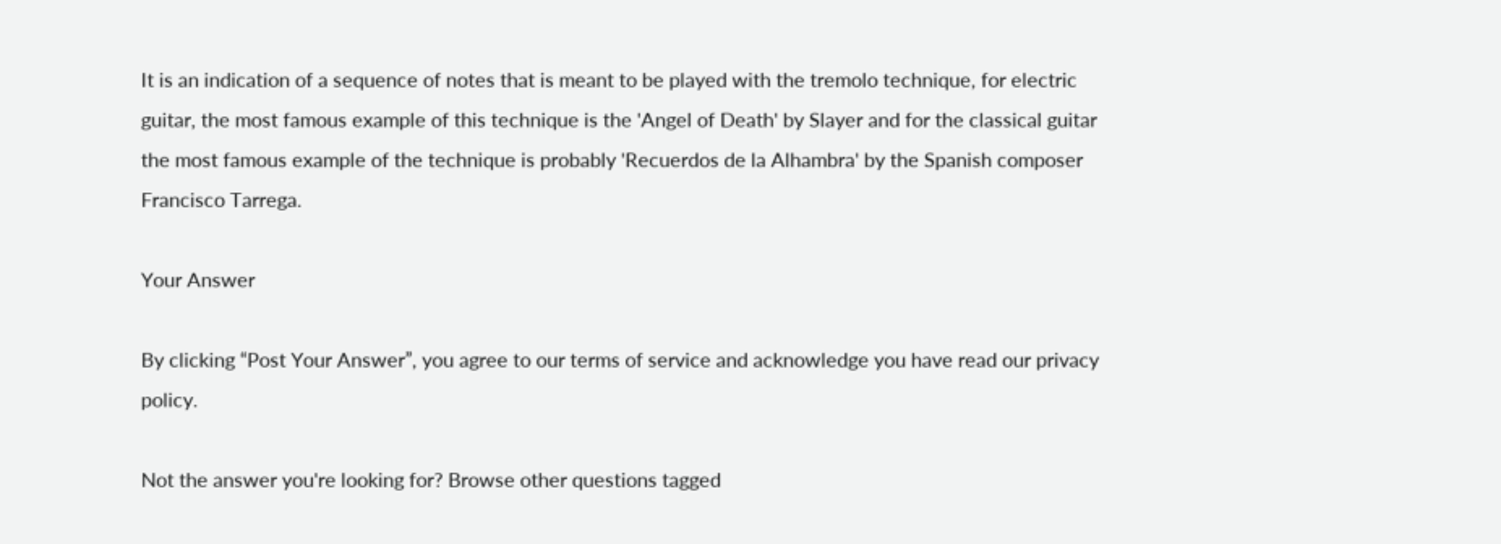It is an indication of a sequence of notes that is meant to be played with the tremolo technique, for electric guitar, the most famous example of this technique is the 'Angel of Death' by Slayer and for the classical guitar the most famous example of the technique is probably 'Recuerdos de la Alhambra' by the Spanish composer Francisco Tarrega.

Your Answer

By clicking “Post Your Answer”, you agree to our terms of service and acknowledge you have read our privacy policy.

Not the answer you're looking for? Browse other questions tagged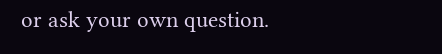or ask your own question.